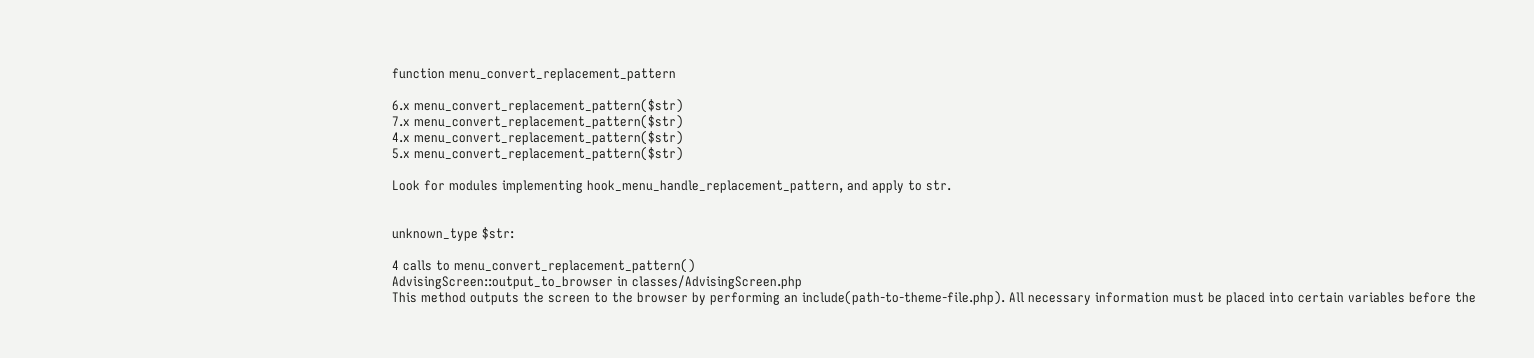function menu_convert_replacement_pattern

6.x menu_convert_replacement_pattern($str)
7.x menu_convert_replacement_pattern($str)
4.x menu_convert_replacement_pattern($str)
5.x menu_convert_replacement_pattern($str)

Look for modules implementing hook_menu_handle_replacement_pattern, and apply to str.


unknown_type $str:

4 calls to menu_convert_replacement_pattern()
AdvisingScreen::output_to_browser in classes/AdvisingScreen.php
This method outputs the screen to the browser by performing an include(path-to-theme-file.php). All necessary information must be placed into certain variables before the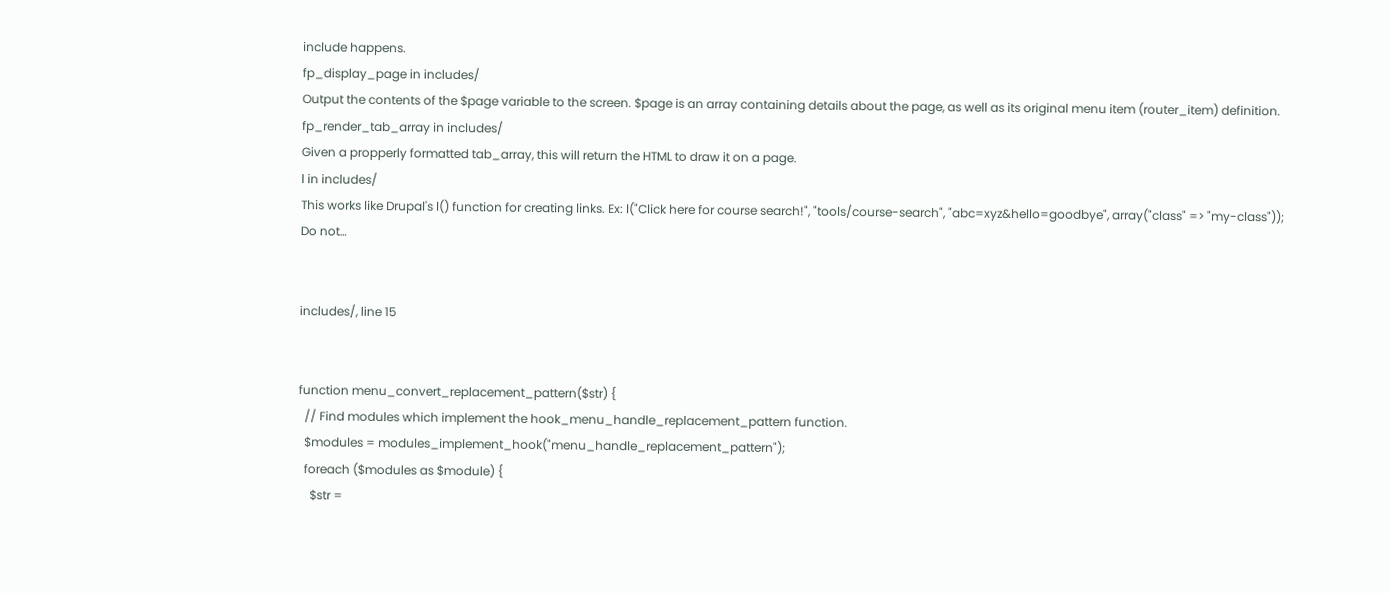include happens.
fp_display_page in includes/
Output the contents of the $page variable to the screen. $page is an array containing details about the page, as well as its original menu item (router_item) definition.
fp_render_tab_array in includes/
Given a propperly formatted tab_array, this will return the HTML to draw it on a page.
l in includes/
This works like Drupal's l() function for creating links. Ex: l("Click here for course search!", "tools/course-search", "abc=xyz&hello=goodbye", array("class" => "my-class")); Do not…


includes/, line 15


function menu_convert_replacement_pattern($str) {
  // Find modules which implement the hook_menu_handle_replacement_pattern function.
  $modules = modules_implement_hook("menu_handle_replacement_pattern");
  foreach ($modules as $module) {
    $str =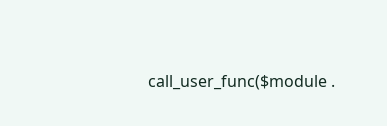call_user_func($module .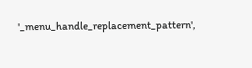'_menu_handle_replacement_pattern',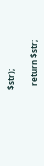$str);

  return $str;